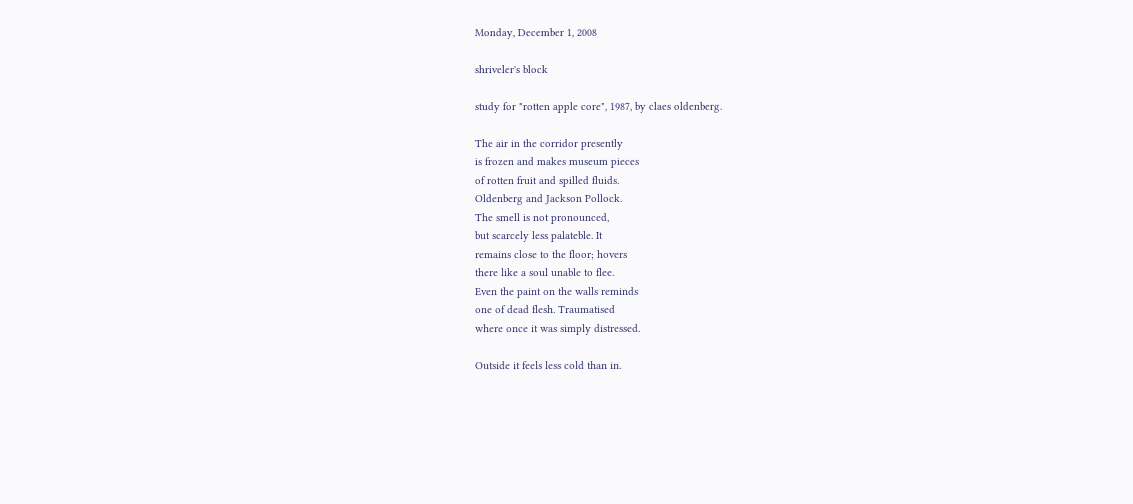Monday, December 1, 2008

shriveler's block

study for "rotten apple core", 1987, by claes oldenberg.

The air in the corridor presently
is frozen and makes museum pieces
of rotten fruit and spilled fluids.
Oldenberg and Jackson Pollock.
The smell is not pronounced,
but scarcely less palateble. It
remains close to the floor; hovers
there like a soul unable to flee.
Even the paint on the walls reminds
one of dead flesh. Traumatised
where once it was simply distressed.

Outside it feels less cold than in.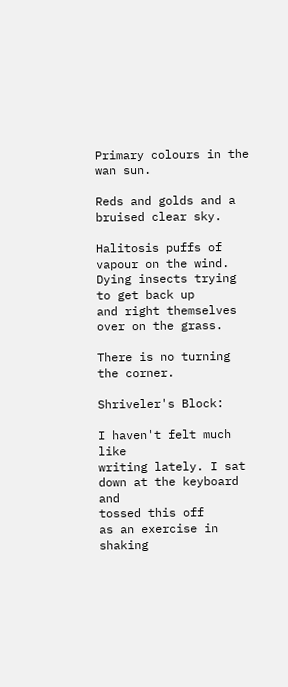Primary colours in the wan sun.

Reds and golds and a bruised clear sky.

Halitosis puffs of vapour on the wind.
Dying insects trying to get back up
and right themselves over on the grass.

There is no turning the corner.

Shriveler's Block:

I haven't felt much like
writing lately. I sat down at the keyboard and
tossed this off
as an exercise in shaking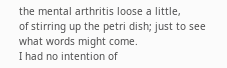the mental arthritis loose a little,
of stirring up the petri dish; just to see what words might come.
I had no intention of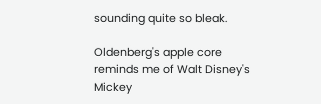sounding quite so bleak.

Oldenberg's apple core reminds me of Walt Disney's Mickey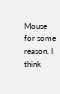Mouse
for some reason. I think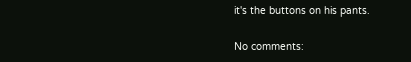it's the buttons on his pants.

No comments: